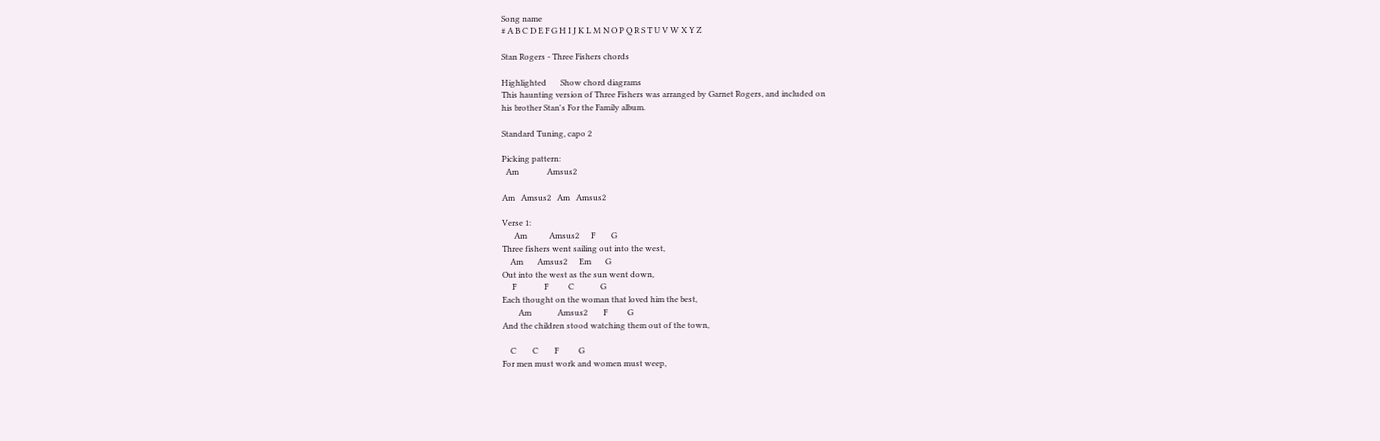Song name
# A B C D E F G H I J K L M N O P Q R S T U V W X Y Z

Stan Rogers - Three Fishers chords

Highlighted       Show chord diagrams
This haunting version of Three Fishers was arranged by Garnet Rogers, and included on
his brother Stan's For the Family album.

Standard Tuning, capo 2

Picking pattern:
  Am              Amsus2

Am   Amsus2   Am   Amsus2

Verse 1:
      Am           Amsus2      F        G
Three fishers went sailing out into the west,
    Am       Amsus2      Em       G
Out into the west as the sun went down,
     F              F          C             G
Each thought on the woman that loved him the best,
        Am             Amsus2        F          G
And the children stood watching them out of the town,

    C        C        F          G
For men must work and women must weep,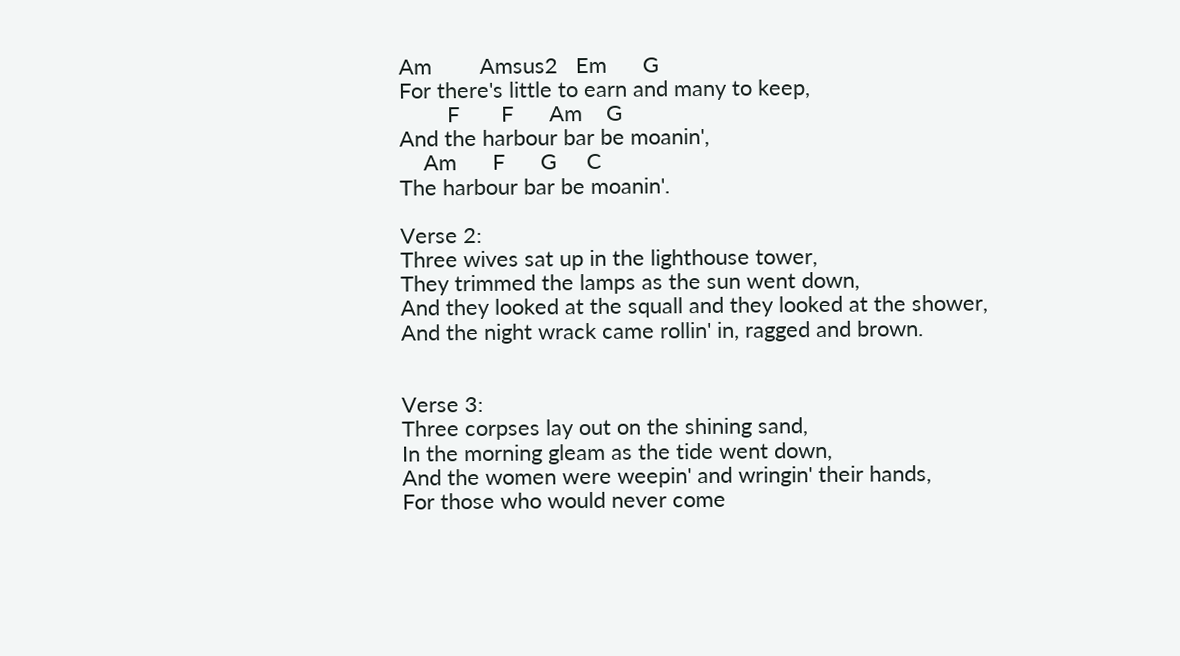Am        Amsus2   Em      G
For there's little to earn and many to keep,
        F       F      Am    G
And the harbour bar be moanin',
    Am      F      G     C
The harbour bar be moanin'.

Verse 2:
Three wives sat up in the lighthouse tower,
They trimmed the lamps as the sun went down,
And they looked at the squall and they looked at the shower,
And the night wrack came rollin' in, ragged and brown.


Verse 3:
Three corpses lay out on the shining sand,
In the morning gleam as the tide went down,
And the women were weepin' and wringin' their hands,
For those who would never come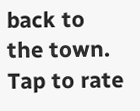back to the town.
Tap to rate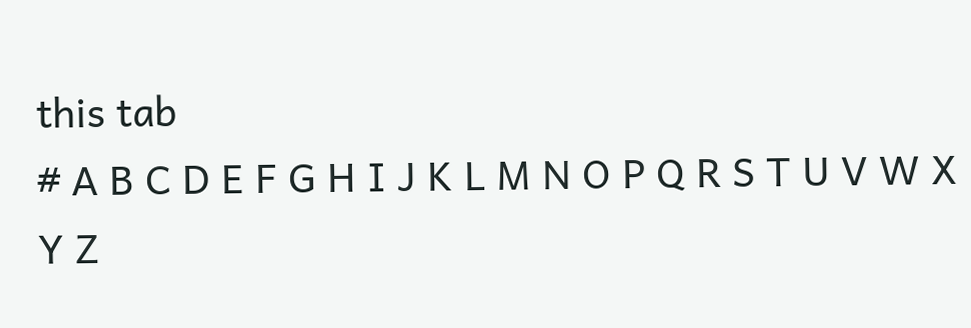this tab
# A B C D E F G H I J K L M N O P Q R S T U V W X Y Z